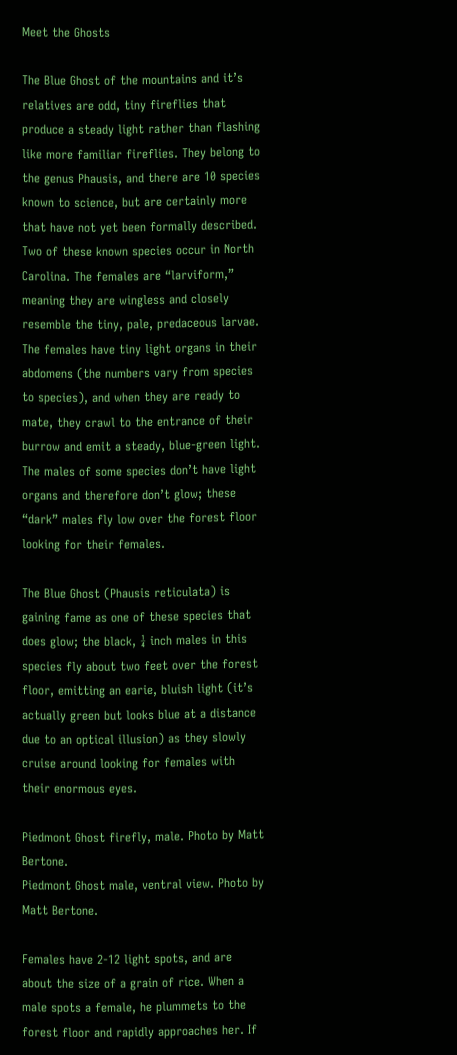Meet the Ghosts

The Blue Ghost of the mountains and it’s relatives are odd, tiny fireflies that produce a steady light rather than flashing like more familiar fireflies. They belong to the genus Phausis, and there are 10 species known to science, but are certainly more that have not yet been formally described. Two of these known species occur in North Carolina. The females are “larviform,” meaning they are wingless and closely resemble the tiny, pale, predaceous larvae. The females have tiny light organs in their abdomens (the numbers vary from species to species), and when they are ready to mate, they crawl to the entrance of their burrow and emit a steady, blue-green light. The males of some species don’t have light organs and therefore don’t glow; these “dark” males fly low over the forest floor looking for their females.

The Blue Ghost (Phausis reticulata) is gaining fame as one of these species that does glow; the black, ¼ inch males in this species fly about two feet over the forest floor, emitting an earie, bluish light (it’s actually green but looks blue at a distance due to an optical illusion) as they slowly cruise around looking for females with their enormous eyes.

Piedmont Ghost firefly, male. Photo by Matt Bertone.
Piedmont Ghost male, ventral view. Photo by Matt Bertone.

Females have 2-12 light spots, and are about the size of a grain of rice. When a male spots a female, he plummets to the forest floor and rapidly approaches her. If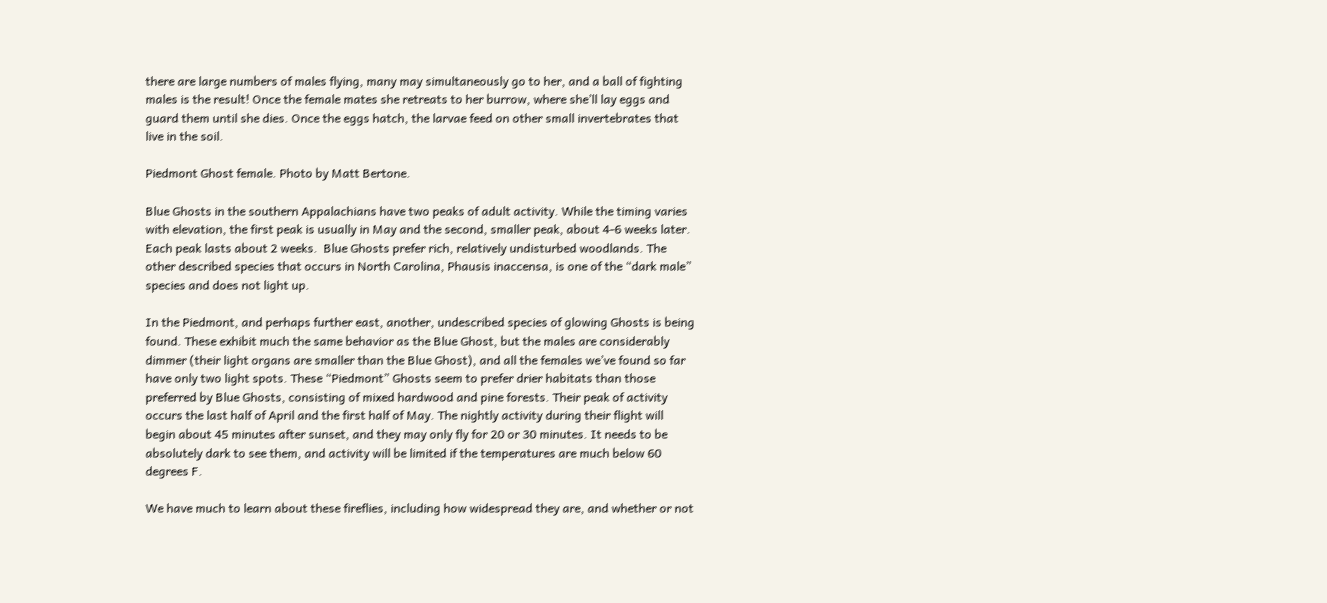there are large numbers of males flying, many may simultaneously go to her, and a ball of fighting males is the result! Once the female mates she retreats to her burrow, where she’ll lay eggs and guard them until she dies. Once the eggs hatch, the larvae feed on other small invertebrates that live in the soil.

Piedmont Ghost female. Photo by Matt Bertone.

Blue Ghosts in the southern Appalachians have two peaks of adult activity. While the timing varies with elevation, the first peak is usually in May and the second, smaller peak, about 4-6 weeks later. Each peak lasts about 2 weeks.  Blue Ghosts prefer rich, relatively undisturbed woodlands. The other described species that occurs in North Carolina, Phausis inaccensa, is one of the “dark male” species and does not light up.

In the Piedmont, and perhaps further east, another, undescribed species of glowing Ghosts is being found. These exhibit much the same behavior as the Blue Ghost, but the males are considerably dimmer (their light organs are smaller than the Blue Ghost), and all the females we’ve found so far have only two light spots. These “Piedmont” Ghosts seem to prefer drier habitats than those preferred by Blue Ghosts, consisting of mixed hardwood and pine forests. Their peak of activity occurs the last half of April and the first half of May. The nightly activity during their flight will begin about 45 minutes after sunset, and they may only fly for 20 or 30 minutes. It needs to be absolutely dark to see them, and activity will be limited if the temperatures are much below 60 degrees F.

We have much to learn about these fireflies, including how widespread they are, and whether or not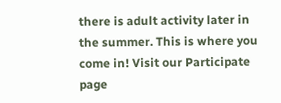there is adult activity later in the summer. This is where you come in! Visit our Participate page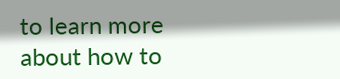to learn more about how to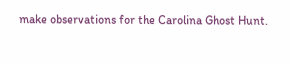make observations for the Carolina Ghost Hunt.